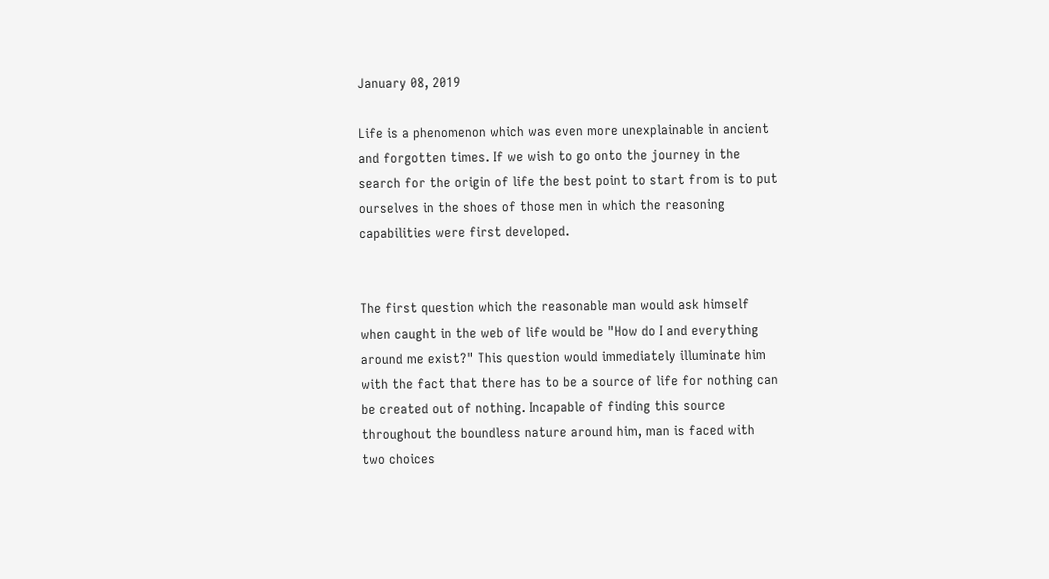January 08, 2019

Life is a phenomenon which was even more unexplainable in ancient and forgotten times. If we wish to go onto the journey in the search for the origin of life the best point to start from is to put ourselves in the shoes of those men in which the reasoning capabilities were first developed.


The first question which the reasonable man would ask himself when caught in the web of life would be "How do I and everything around me exist?" This question would immediately illuminate him with the fact that there has to be a source of life for nothing can be created out of nothing. Incapable of finding this source throughout the boundless nature around him, man is faced with two choices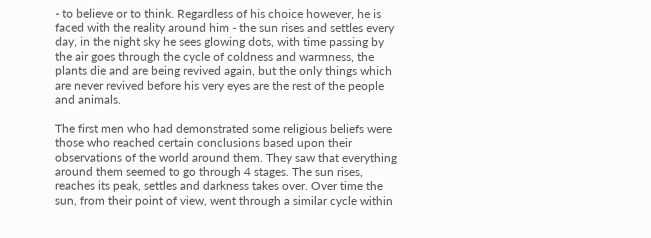- to believe or to think. Regardless of his choice however, he is faced with the reality around him - the sun rises and settles every day, in the night sky he sees glowing dots, with time passing by the air goes through the cycle of coldness and warmness, the plants die and are being revived again, but the only things which are never revived before his very eyes are the rest of the people and animals.

The first men who had demonstrated some religious beliefs were those who reached certain conclusions based upon their observations of the world around them. They saw that everything around them seemed to go through 4 stages. The sun rises, reaches its peak, settles and darkness takes over. Over time the sun, from their point of view, went through a similar cycle within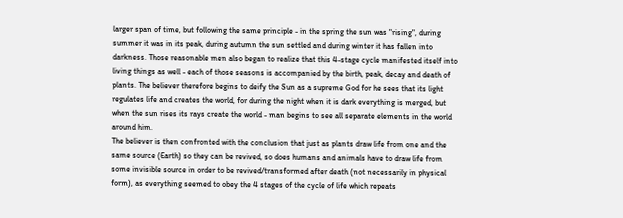larger span of time, but following the same principle - in the spring the sun was "rising", during summer it was in its peak, during autumn the sun settled and during winter it has fallen into darkness. Those reasonable men also began to realize that this 4-stage cycle manifested itself into living things as well - each of those seasons is accompanied by the birth, peak, decay and death of plants. The believer therefore begins to deify the Sun as a supreme God for he sees that its light regulates life and creates the world, for during the night when it is dark everything is merged, but when the sun rises its rays create the world - man begins to see all separate elements in the world around him.
The believer is then confronted with the conclusion that just as plants draw life from one and the same source (Earth) so they can be revived, so does humans and animals have to draw life from some invisible source in order to be revived/transformed after death (not necessarily in physical form), as everything seemed to obey the 4 stages of the cycle of life which repeats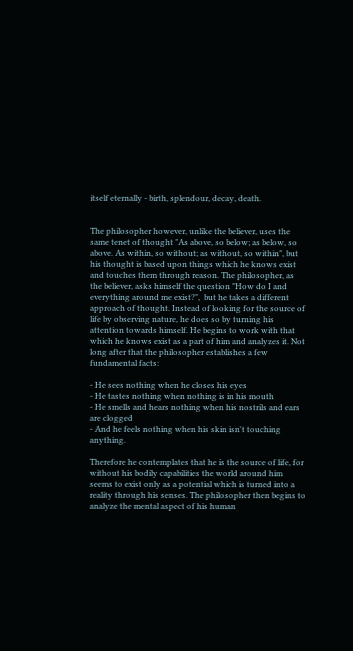itself eternally - birth, splendour, decay, death.


The philosopher however, unlike the believer, uses the same tenet of thought "As above, so below; as below, so above. As within, so without; as without, so within", but his thought is based upon things which he knows exist and touches them through reason. The philosopher, as the believer, asks himself the question "How do I and everything around me exist?",  but he takes a different approach of thought. Instead of looking for the source of life by observing nature, he does so by turning his attention towards himself. He begins to work with that which he knows exist as a part of him and analyzes it. Not long after that the philosopher establishes a few fundamental facts:

- He sees nothing when he closes his eyes
- He tastes nothing when nothing is in his mouth
- He smells and hears nothing when his nostrils and ears are clogged
- And he feels nothing when his skin isn't touching anything.

Therefore he contemplates that he is the source of life, for without his bodily capabilities the world around him seems to exist only as a potential which is turned into a reality through his senses. The philosopher then begins to analyze the mental aspect of his human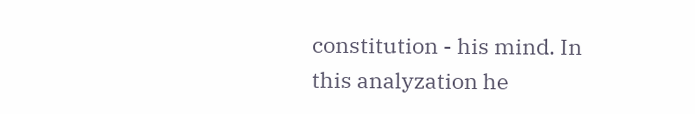constitution - his mind. In this analyzation he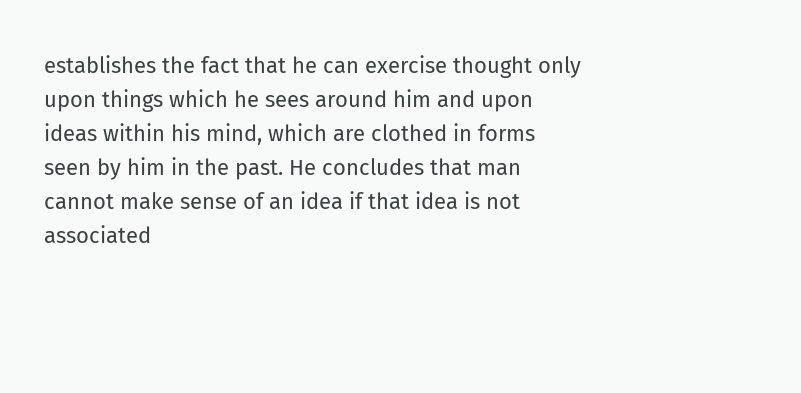establishes the fact that he can exercise thought only upon things which he sees around him and upon ideas within his mind, which are clothed in forms seen by him in the past. He concludes that man cannot make sense of an idea if that idea is not associated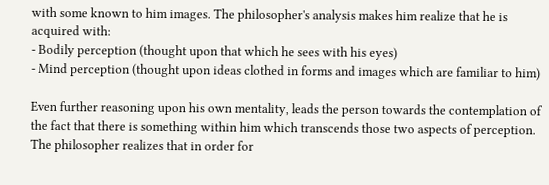with some known to him images. The philosopher's analysis makes him realize that he is acquired with:
- Bodily perception (thought upon that which he sees with his eyes)
- Mind perception (thought upon ideas clothed in forms and images which are familiar to him)

Even further reasoning upon his own mentality, leads the person towards the contemplation of the fact that there is something within him which transcends those two aspects of perception. The philosopher realizes that in order for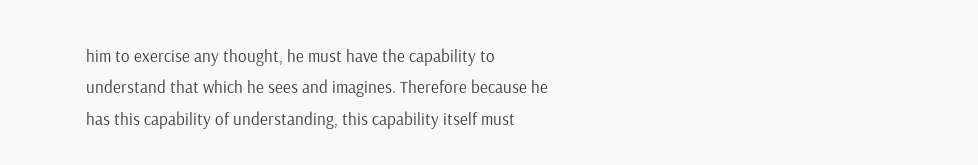him to exercise any thought, he must have the capability to understand that which he sees and imagines. Therefore because he has this capability of understanding, this capability itself must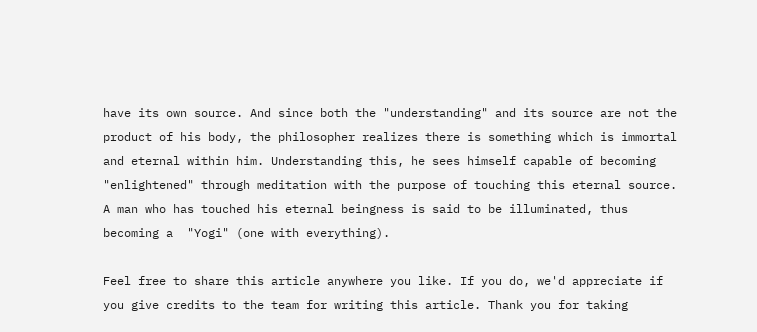have its own source. And since both the "understanding" and its source are not the product of his body, the philosopher realizes there is something which is immortal and eternal within him. Understanding this, he sees himself capable of becoming "enlightened" through meditation with the purpose of touching this eternal source. A man who has touched his eternal beingness is said to be illuminated, thus becoming a  "Yogi" (one with everything).

Feel free to share this article anywhere you like. If you do, we'd appreciate if you give credits to the team for writing this article. Thank you for taking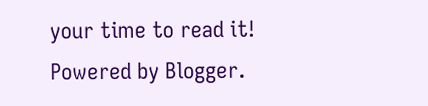your time to read it!
Powered by Blogger.